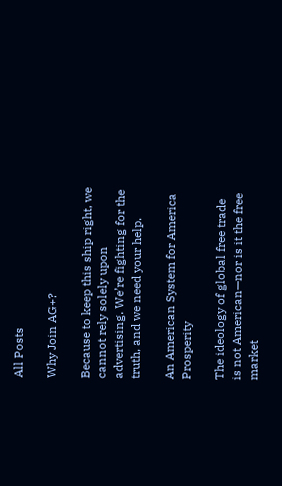All Posts

Why Join AG+?

Because to keep this ship right, we cannot rely solely upon advertising. We’re fighting for the truth, and we need your help.

An American System for America Prosperity

The ideology of global free trade is not American—nor is it the free market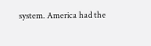system. America had the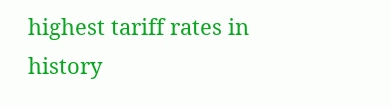highest tariff rates in history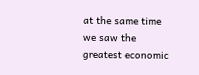at the same time we saw the greatest economic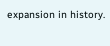expansion in history.